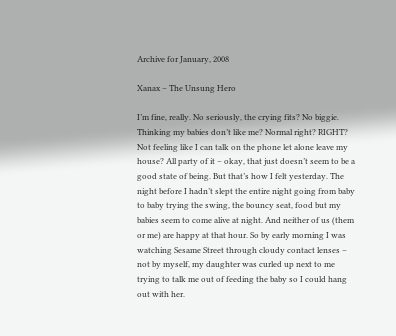Archive for January, 2008

Xanax – The Unsung Hero

I’m fine, really. No seriously, the crying fits? No biggie. Thinking my babies don’t like me? Normal right? RIGHT? Not feeling like I can talk on the phone let alone leave my house? All party of it – okay, that just doesn’t seem to be a good state of being. But that’s how I felt yesterday. The night before I hadn’t slept the entire night going from baby to baby trying the swing, the bouncy seat, food but my babies seem to come alive at night. And neither of us (them or me) are happy at that hour. So by early morning I was watching Sesame Street through cloudy contact lenses – not by myself, my daughter was curled up next to me trying to talk me out of feeding the baby so I could hang out with her.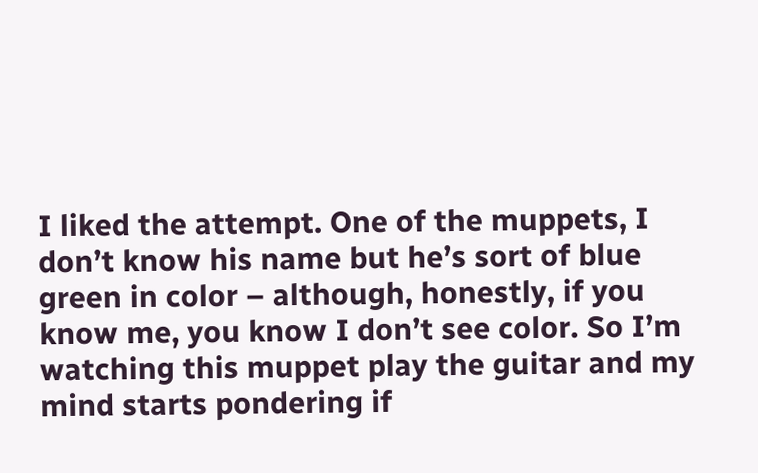I liked the attempt. One of the muppets, I don’t know his name but he’s sort of blue green in color – although, honestly, if you know me, you know I don’t see color. So I’m watching this muppet play the guitar and my mind starts pondering if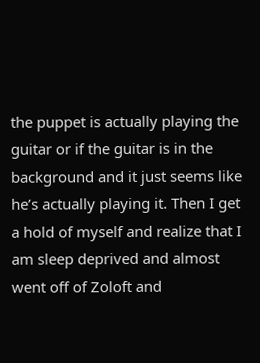the puppet is actually playing the guitar or if the guitar is in the background and it just seems like he’s actually playing it. Then I get a hold of myself and realize that I am sleep deprived and almost went off of Zoloft and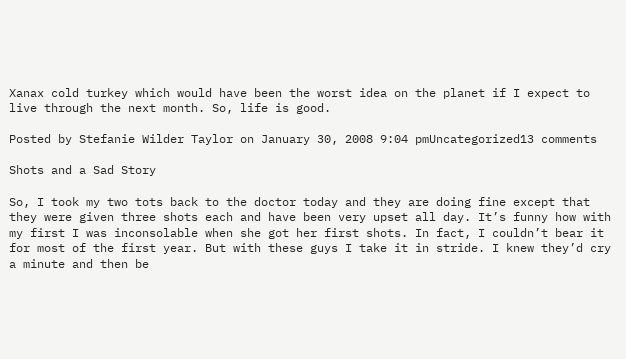Xanax cold turkey which would have been the worst idea on the planet if I expect to live through the next month. So, life is good.

Posted by Stefanie Wilder Taylor on January 30, 2008 9:04 pmUncategorized13 comments

Shots and a Sad Story

So, I took my two tots back to the doctor today and they are doing fine except that they were given three shots each and have been very upset all day. It’s funny how with my first I was inconsolable when she got her first shots. In fact, I couldn’t bear it for most of the first year. But with these guys I take it in stride. I knew they’d cry a minute and then be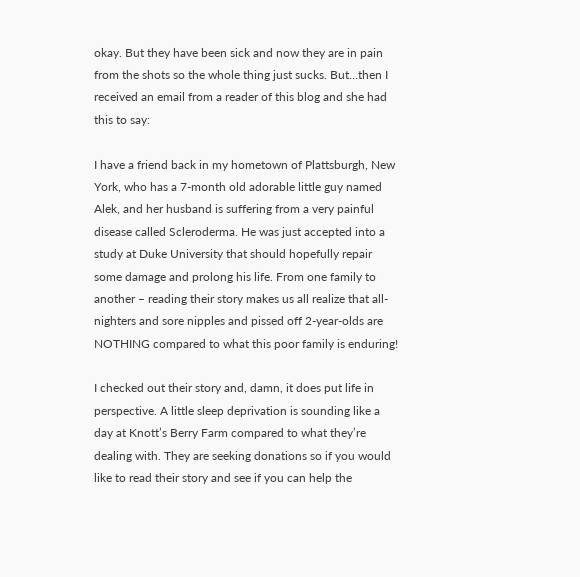okay. But they have been sick and now they are in pain from the shots so the whole thing just sucks. But…then I received an email from a reader of this blog and she had this to say:

I have a friend back in my hometown of Plattsburgh, New York, who has a 7-month old adorable little guy named Alek, and her husband is suffering from a very painful disease called Scleroderma. He was just accepted into a study at Duke University that should hopefully repair some damage and prolong his life. From one family to another – reading their story makes us all realize that all-nighters and sore nipples and pissed off 2-year-olds are NOTHING compared to what this poor family is enduring!

I checked out their story and, damn, it does put life in perspective. A little sleep deprivation is sounding like a day at Knott’s Berry Farm compared to what they’re dealing with. They are seeking donations so if you would like to read their story and see if you can help the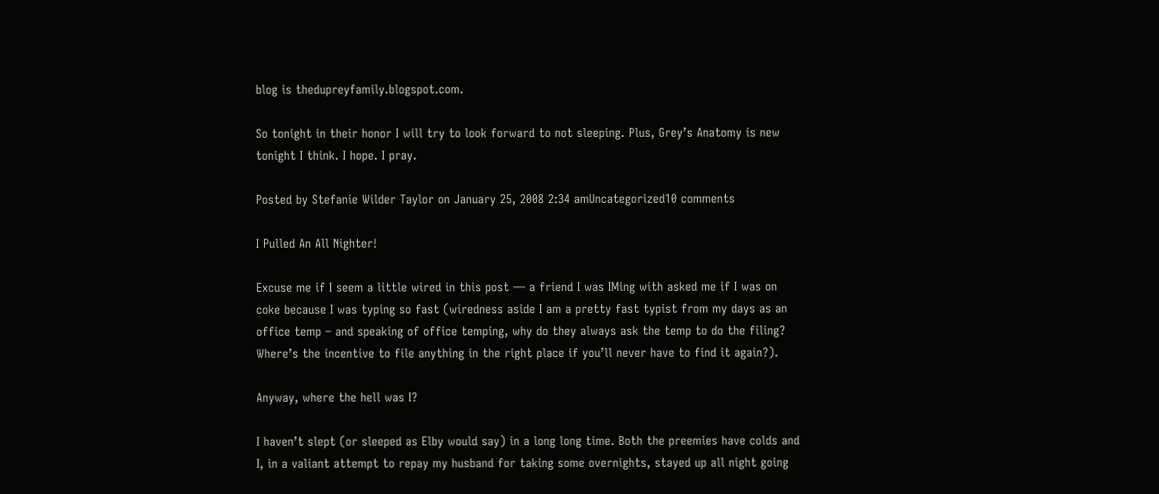blog is thedupreyfamily.blogspot.com.

So tonight in their honor I will try to look forward to not sleeping. Plus, Grey’s Anatomy is new tonight I think. I hope. I pray.

Posted by Stefanie Wilder Taylor on January 25, 2008 2:34 amUncategorized10 comments

I Pulled An All Nighter!

Excuse me if I seem a little wired in this post — a friend I was IMing with asked me if I was on coke because I was typing so fast (wiredness aside I am a pretty fast typist from my days as an office temp – and speaking of office temping, why do they always ask the temp to do the filing? Where’s the incentive to file anything in the right place if you’ll never have to find it again?).

Anyway, where the hell was I?

I haven’t slept (or sleeped as Elby would say) in a long long time. Both the preemies have colds and I, in a valiant attempt to repay my husband for taking some overnights, stayed up all night going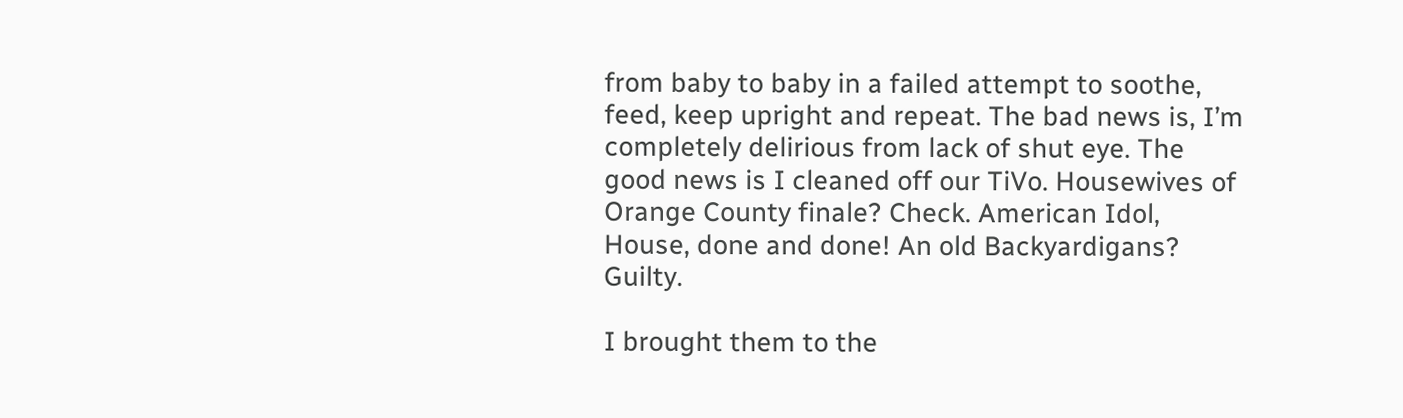from baby to baby in a failed attempt to soothe, feed, keep upright and repeat. The bad news is, I’m completely delirious from lack of shut eye. The good news is I cleaned off our TiVo. Housewives of Orange County finale? Check. American Idol, House, done and done! An old Backyardigans? Guilty.

I brought them to the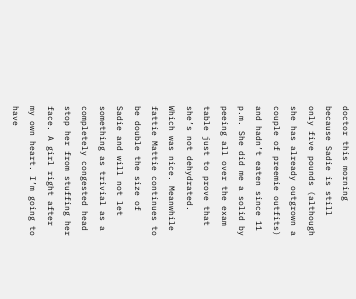doctor this morning because Sadie is still only five pounds (although she has already outgrown a couple of preemie outfits) and hadn’t eaten since 11 p.m. She did me a solid by peeing all over the exam table just to prove that she’s not dehydrated. Which was nice. Meanwhile fattie Mattie continues to be double the size of Sadie and will not let something as trivial as a completely congested head stop her from stuffing her face. A girl right after my own heart. I’m going to have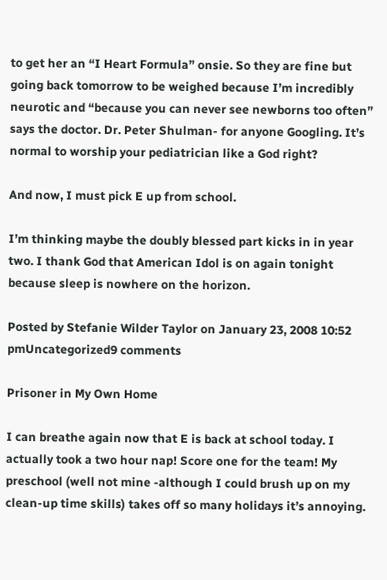to get her an “I Heart Formula” onsie. So they are fine but going back tomorrow to be weighed because I’m incredibly neurotic and “because you can never see newborns too often” says the doctor. Dr. Peter Shulman- for anyone Googling. It’s normal to worship your pediatrician like a God right?

And now, I must pick E up from school.

I’m thinking maybe the doubly blessed part kicks in in year two. I thank God that American Idol is on again tonight because sleep is nowhere on the horizon.

Posted by Stefanie Wilder Taylor on January 23, 2008 10:52 pmUncategorized9 comments

Prisoner in My Own Home

I can breathe again now that E is back at school today. I actually took a two hour nap! Score one for the team! My preschool (well not mine -although I could brush up on my clean-up time skills) takes off so many holidays it’s annoying.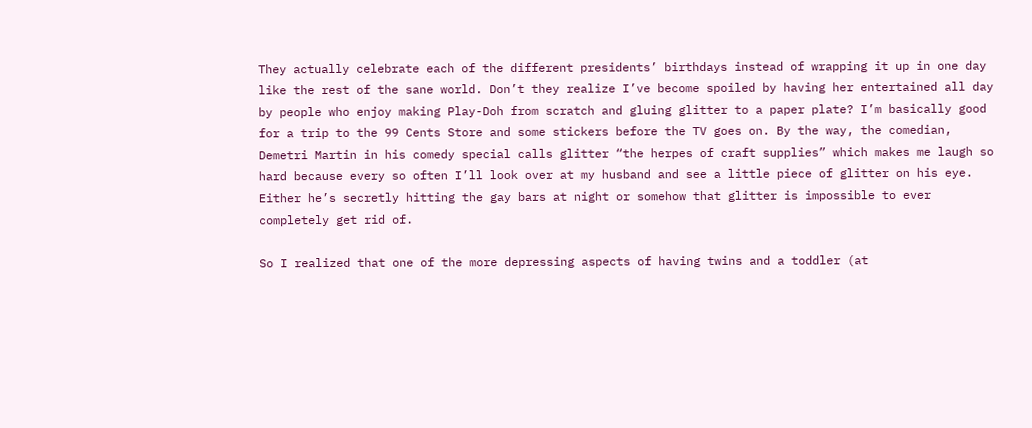They actually celebrate each of the different presidents’ birthdays instead of wrapping it up in one day like the rest of the sane world. Don’t they realize I’ve become spoiled by having her entertained all day by people who enjoy making Play-Doh from scratch and gluing glitter to a paper plate? I’m basically good for a trip to the 99 Cents Store and some stickers before the TV goes on. By the way, the comedian, Demetri Martin in his comedy special calls glitter “the herpes of craft supplies” which makes me laugh so hard because every so often I’ll look over at my husband and see a little piece of glitter on his eye. Either he’s secretly hitting the gay bars at night or somehow that glitter is impossible to ever completely get rid of.

So I realized that one of the more depressing aspects of having twins and a toddler (at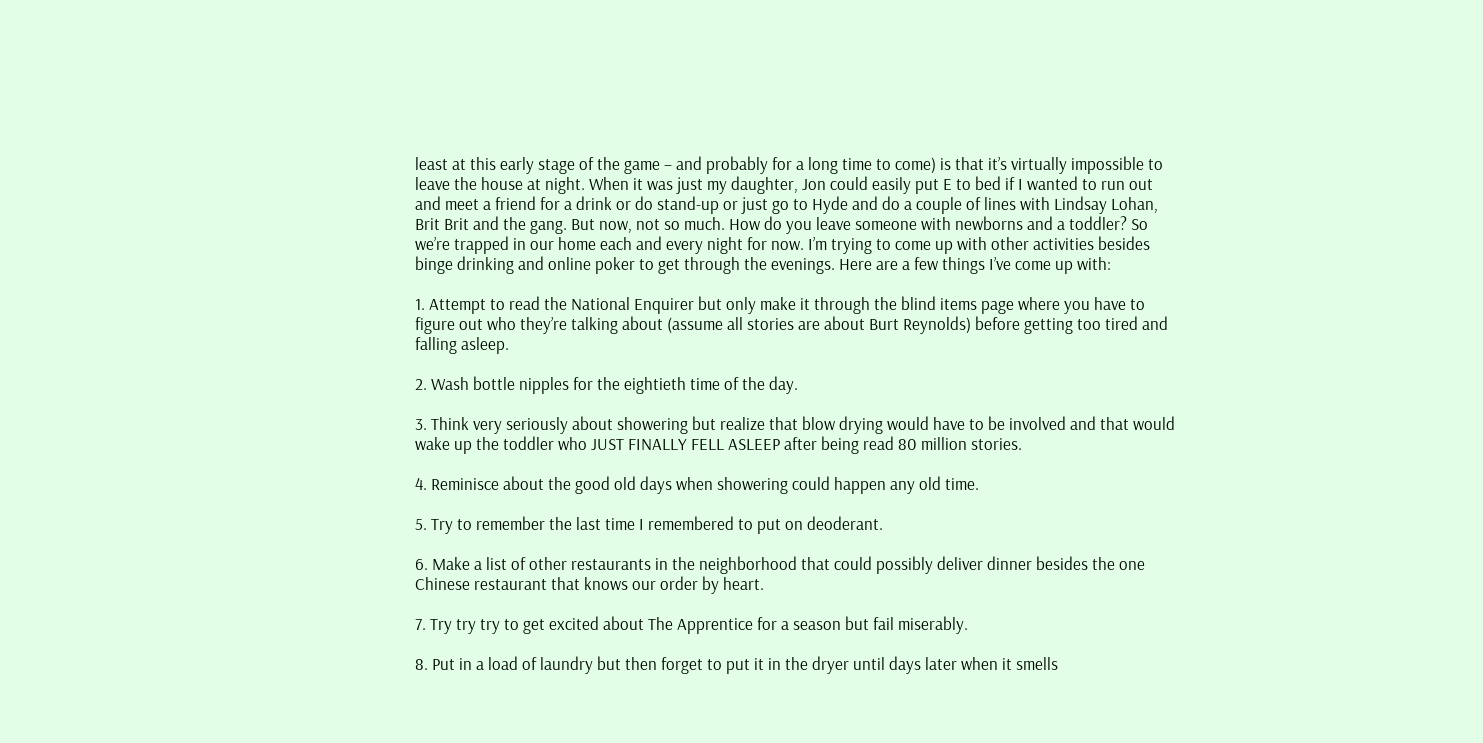least at this early stage of the game – and probably for a long time to come) is that it’s virtually impossible to leave the house at night. When it was just my daughter, Jon could easily put E to bed if I wanted to run out and meet a friend for a drink or do stand-up or just go to Hyde and do a couple of lines with Lindsay Lohan, Brit Brit and the gang. But now, not so much. How do you leave someone with newborns and a toddler? So we’re trapped in our home each and every night for now. I’m trying to come up with other activities besides binge drinking and online poker to get through the evenings. Here are a few things I’ve come up with:

1. Attempt to read the National Enquirer but only make it through the blind items page where you have to figure out who they’re talking about (assume all stories are about Burt Reynolds) before getting too tired and falling asleep.

2. Wash bottle nipples for the eightieth time of the day.

3. Think very seriously about showering but realize that blow drying would have to be involved and that would wake up the toddler who JUST FINALLY FELL ASLEEP after being read 80 million stories.

4. Reminisce about the good old days when showering could happen any old time.

5. Try to remember the last time I remembered to put on deoderant.

6. Make a list of other restaurants in the neighborhood that could possibly deliver dinner besides the one Chinese restaurant that knows our order by heart.

7. Try try try to get excited about The Apprentice for a season but fail miserably.

8. Put in a load of laundry but then forget to put it in the dryer until days later when it smells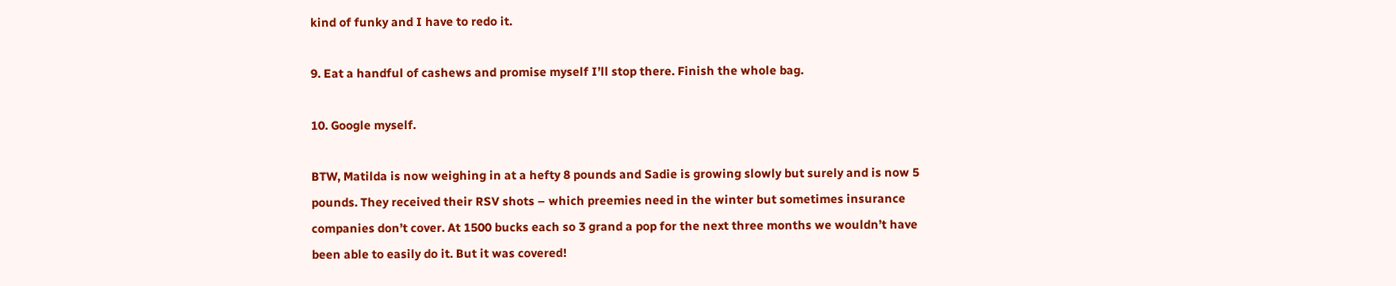kind of funky and I have to redo it.

9. Eat a handful of cashews and promise myself I’ll stop there. Finish the whole bag.

10. Google myself.

BTW, Matilda is now weighing in at a hefty 8 pounds and Sadie is growing slowly but surely and is now 5 pounds. They received their RSV shots – which preemies need in the winter but sometimes insurance companies don’t cover. At 1500 bucks each so 3 grand a pop for the next three months we wouldn’t have been able to easily do it. But it was covered!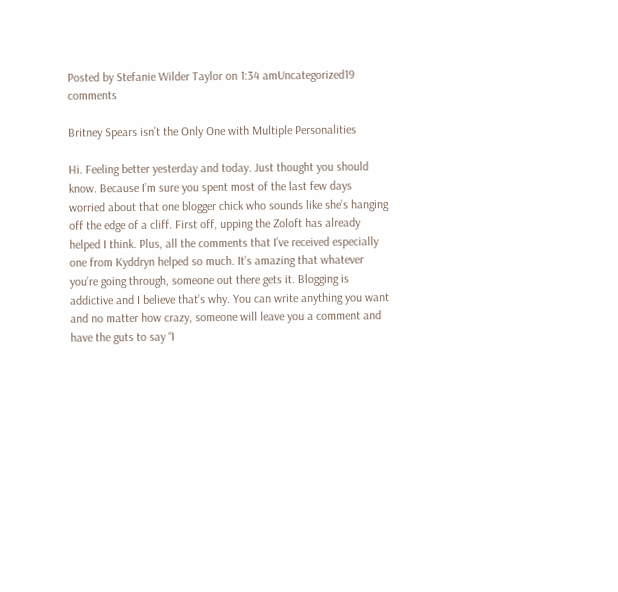Posted by Stefanie Wilder Taylor on 1:34 amUncategorized19 comments

Britney Spears isn’t the Only One with Multiple Personalities

Hi. Feeling better yesterday and today. Just thought you should know. Because I’m sure you spent most of the last few days worried about that one blogger chick who sounds like she’s hanging off the edge of a cliff. First off, upping the Zoloft has already helped I think. Plus, all the comments that I’ve received especially one from Kyddryn helped so much. It’s amazing that whatever you’re going through, someone out there gets it. Blogging is addictive and I believe that’s why. You can write anything you want and no matter how crazy, someone will leave you a comment and have the guts to say “I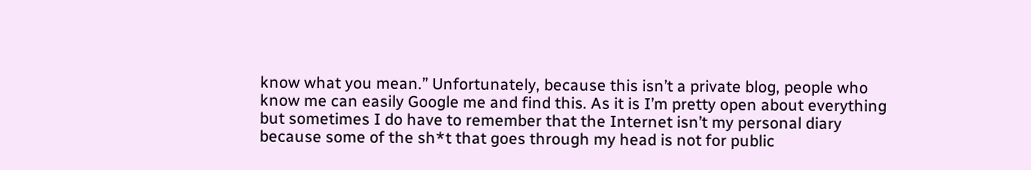know what you mean.” Unfortunately, because this isn’t a private blog, people who know me can easily Google me and find this. As it is I’m pretty open about everything but sometimes I do have to remember that the Internet isn’t my personal diary because some of the sh*t that goes through my head is not for public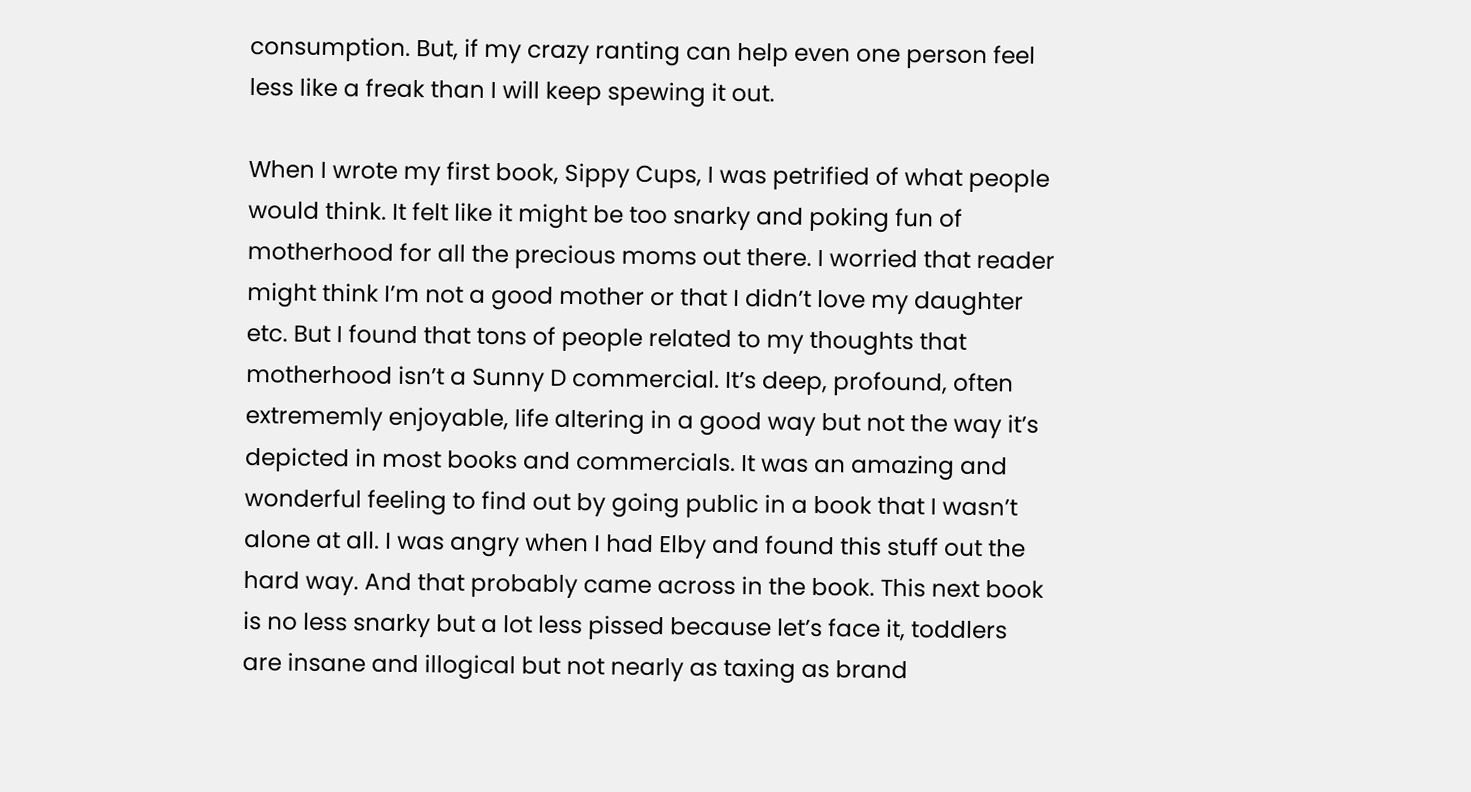consumption. But, if my crazy ranting can help even one person feel less like a freak than I will keep spewing it out.

When I wrote my first book, Sippy Cups, I was petrified of what people would think. It felt like it might be too snarky and poking fun of motherhood for all the precious moms out there. I worried that reader might think I’m not a good mother or that I didn’t love my daughter etc. But I found that tons of people related to my thoughts that motherhood isn’t a Sunny D commercial. It’s deep, profound, often extrememly enjoyable, life altering in a good way but not the way it’s depicted in most books and commercials. It was an amazing and wonderful feeling to find out by going public in a book that I wasn’t alone at all. I was angry when I had Elby and found this stuff out the hard way. And that probably came across in the book. This next book is no less snarky but a lot less pissed because let’s face it, toddlers are insane and illogical but not nearly as taxing as brand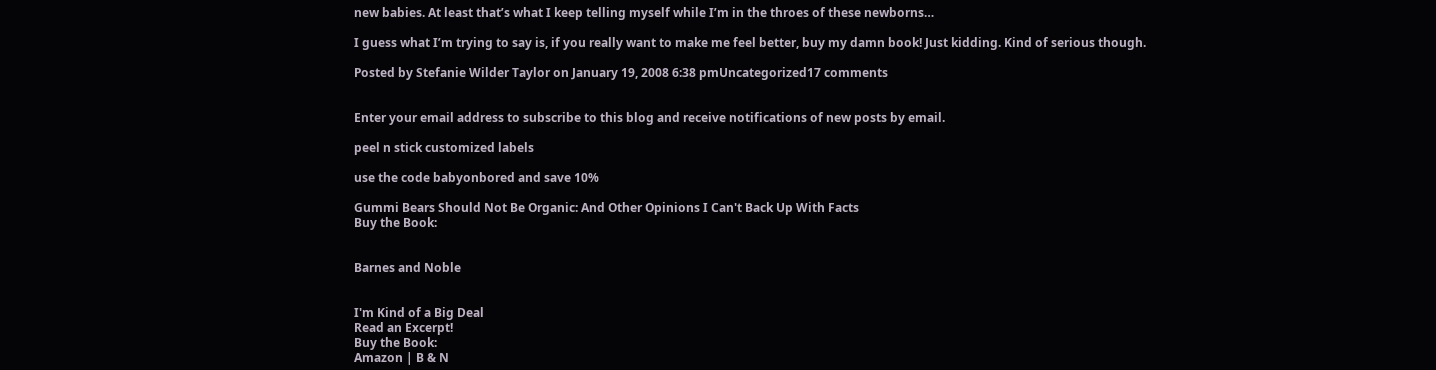new babies. At least that’s what I keep telling myself while I’m in the throes of these newborns…

I guess what I’m trying to say is, if you really want to make me feel better, buy my damn book! Just kidding. Kind of serious though.

Posted by Stefanie Wilder Taylor on January 19, 2008 6:38 pmUncategorized17 comments


Enter your email address to subscribe to this blog and receive notifications of new posts by email.

peel n stick customized labels

use the code babyonbored and save 10%

Gummi Bears Should Not Be Organic: And Other Opinions I Can't Back Up With Facts
Buy the Book:


Barnes and Noble


I'm Kind of a Big Deal
Read an Excerpt!
Buy the Book:
Amazon | B & N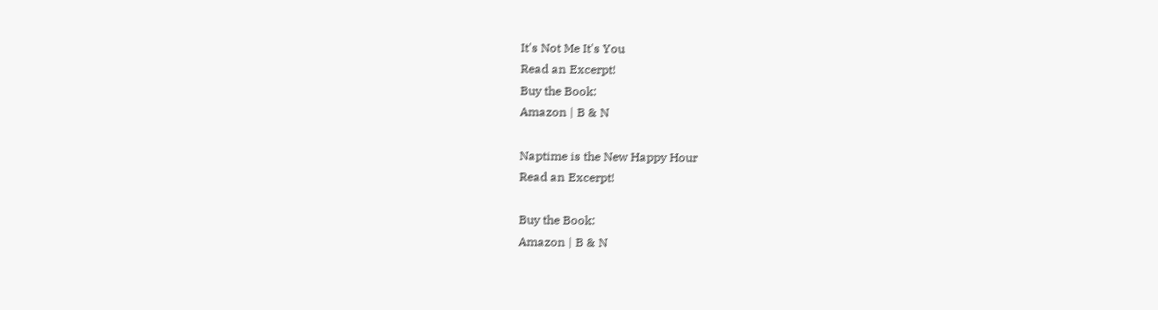It's Not Me It's You
Read an Excerpt!
Buy the Book:
Amazon | B & N

Naptime is the New Happy Hour
Read an Excerpt!

Buy the Book:
Amazon | B & N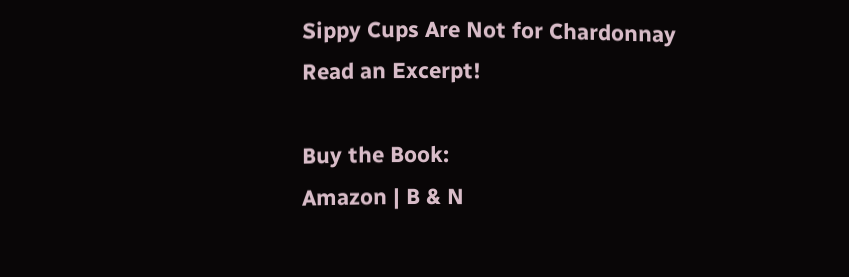Sippy Cups Are Not for Chardonnay
Read an Excerpt!

Buy the Book:
Amazon | B & N